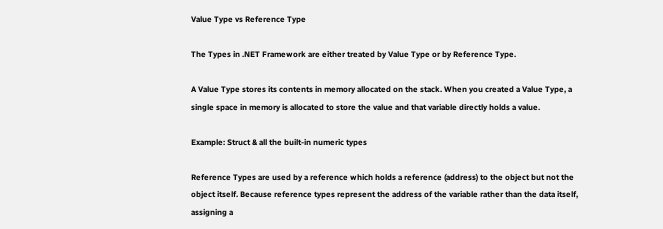Value Type vs Reference Type

The Types in .NET Framework are either treated by Value Type or by Reference Type.

A Value Type stores its contents in memory allocated on the stack. When you created a Value Type, a single space in memory is allocated to store the value and that variable directly holds a value.

Example: Struct & all the built-in numeric types

Reference Types are used by a reference which holds a reference (address) to the object but not the object itself. Because reference types represent the address of the variable rather than the data itself, assigning a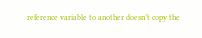reference variable to another doesn’t copy the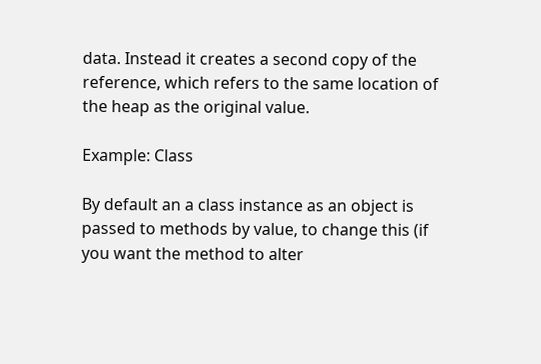data. Instead it creates a second copy of the reference, which refers to the same location of the heap as the original value.

Example: Class

By default an a class instance as an object is passed to methods by value, to change this (if you want the method to alter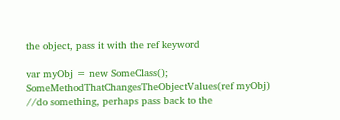the object, pass it with the ref keyword

var myObj = new SomeClass();
SomeMethodThatChangesTheObjectValues(ref myObj)
//do something, perhaps pass back to the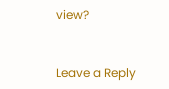view?


Leave a Reply